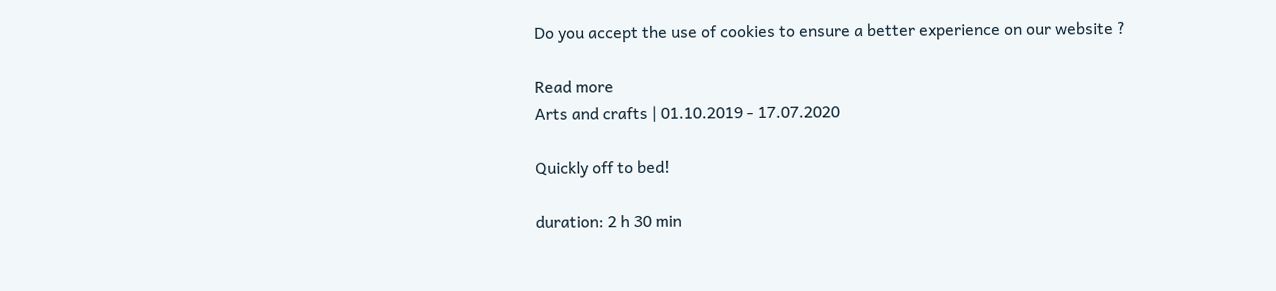Do you accept the use of cookies to ensure a better experience on our website ?

Read more
Arts and crafts | 01.10.2019 - 17.07.2020

Quickly off to bed!

duration: 2 h 30 min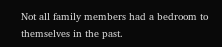Not all family members had a bedroom to themselves in the past.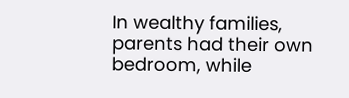In wealthy families, parents had their own bedroom, while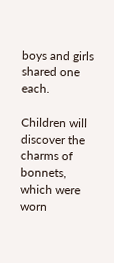boys and girls shared one each.

Children will discover the charms of bonnets, which were worn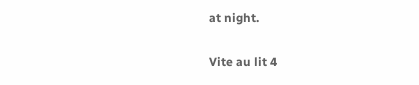at night.

Vite au lit 4